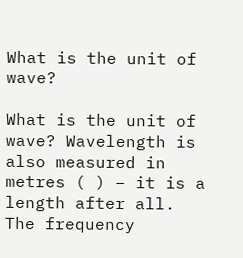What is the unit of wave?

What is the unit of wave? Wavelength is also measured in metres ( ) – it is a length after all. The frequency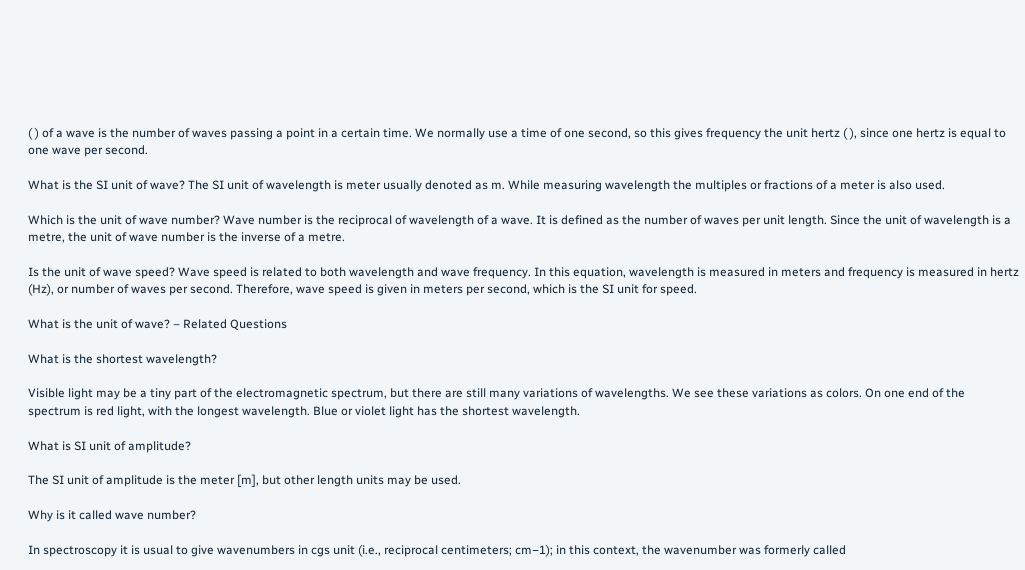( ) of a wave is the number of waves passing a point in a certain time. We normally use a time of one second, so this gives frequency the unit hertz ( ), since one hertz is equal to one wave per second.

What is the SI unit of wave? The SI unit of wavelength is meter usually denoted as m. While measuring wavelength the multiples or fractions of a meter is also used.

Which is the unit of wave number? Wave number is the reciprocal of wavelength of a wave. It is defined as the number of waves per unit length. Since the unit of wavelength is a metre, the unit of wave number is the inverse of a metre.

Is the unit of wave speed? Wave speed is related to both wavelength and wave frequency. In this equation, wavelength is measured in meters and frequency is measured in hertz (Hz), or number of waves per second. Therefore, wave speed is given in meters per second, which is the SI unit for speed.

What is the unit of wave? – Related Questions

What is the shortest wavelength?

Visible light may be a tiny part of the electromagnetic spectrum, but there are still many variations of wavelengths. We see these variations as colors. On one end of the spectrum is red light, with the longest wavelength. Blue or violet light has the shortest wavelength.

What is SI unit of amplitude?

The SI unit of amplitude is the meter [m], but other length units may be used.

Why is it called wave number?

In spectroscopy it is usual to give wavenumbers in cgs unit (i.e., reciprocal centimeters; cm−1); in this context, the wavenumber was formerly called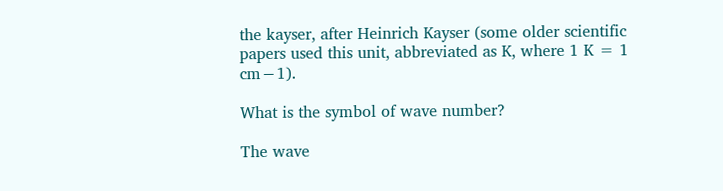the kayser, after Heinrich Kayser (some older scientific papers used this unit, abbreviated as K, where 1 K = 1 cm−1).

What is the symbol of wave number?

The wave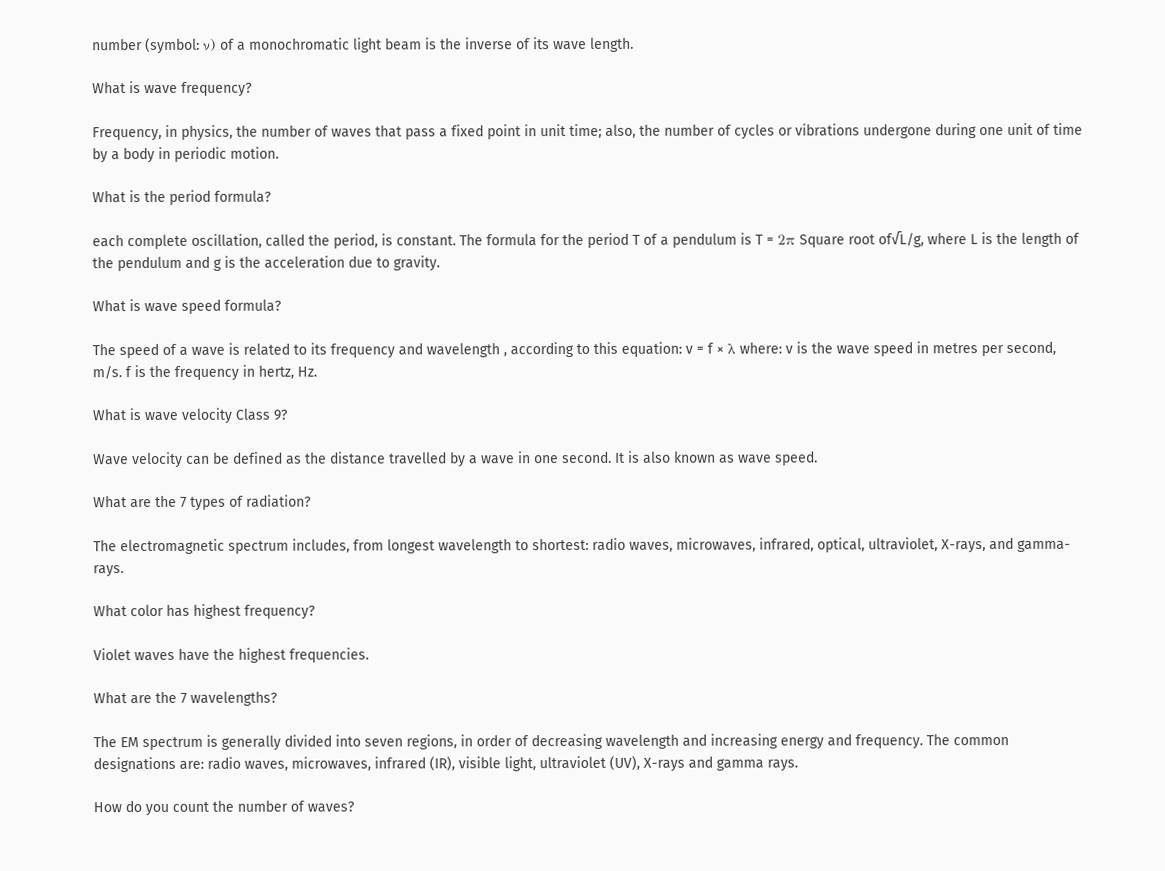number (symbol: ν) of a monochromatic light beam is the inverse of its wave length.

What is wave frequency?

Frequency, in physics, the number of waves that pass a fixed point in unit time; also, the number of cycles or vibrations undergone during one unit of time by a body in periodic motion.

What is the period formula?

each complete oscillation, called the period, is constant. The formula for the period T of a pendulum is T = 2π Square root of√L/g, where L is the length of the pendulum and g is the acceleration due to gravity.

What is wave speed formula?

The speed of a wave is related to its frequency and wavelength , according to this equation: v = f × λ where: v is the wave speed in metres per second, m/s. f is the frequency in hertz, Hz.

What is wave velocity Class 9?

Wave velocity can be defined as the distance travelled by a wave in one second. It is also known as wave speed.

What are the 7 types of radiation?

The electromagnetic spectrum includes, from longest wavelength to shortest: radio waves, microwaves, infrared, optical, ultraviolet, X-rays, and gamma-rays.

What color has highest frequency?

Violet waves have the highest frequencies.

What are the 7 wavelengths?

The EM spectrum is generally divided into seven regions, in order of decreasing wavelength and increasing energy and frequency. The common designations are: radio waves, microwaves, infrared (IR), visible light, ultraviolet (UV), X-rays and gamma rays.

How do you count the number of waves?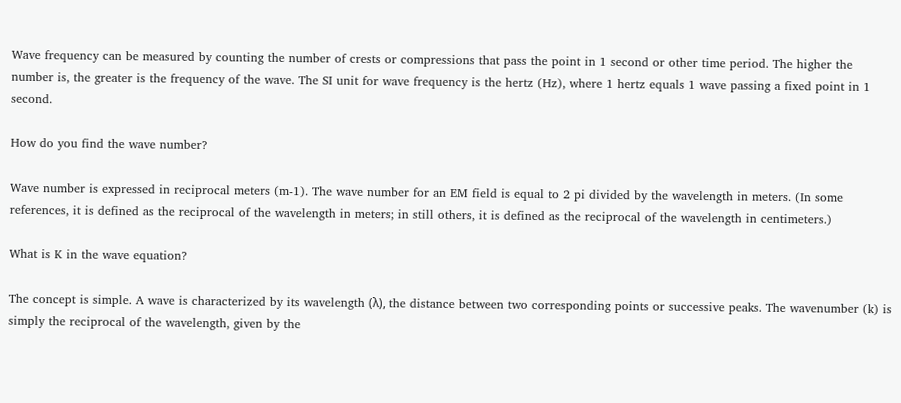Wave frequency can be measured by counting the number of crests or compressions that pass the point in 1 second or other time period. The higher the number is, the greater is the frequency of the wave. The SI unit for wave frequency is the hertz (Hz), where 1 hertz equals 1 wave passing a fixed point in 1 second.

How do you find the wave number?

Wave number is expressed in reciprocal meters (m-1). The wave number for an EM field is equal to 2 pi divided by the wavelength in meters. (In some references, it is defined as the reciprocal of the wavelength in meters; in still others, it is defined as the reciprocal of the wavelength in centimeters.)

What is K in the wave equation?

The concept is simple. A wave is characterized by its wavelength (λ), the distance between two corresponding points or successive peaks. The wavenumber (k) is simply the reciprocal of the wavelength, given by the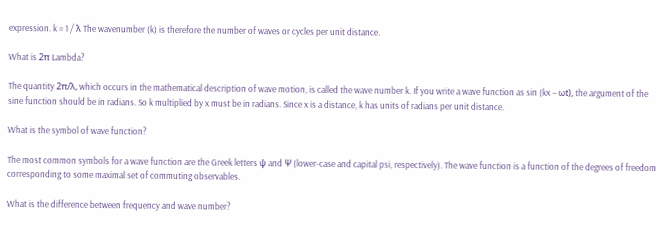expression. k = 1 / λ The wavenumber (k) is therefore the number of waves or cycles per unit distance.

What is 2π Lambda?

The quantity 2π/λ, which occurs in the mathematical description of wave motion, is called the wave number k. If you write a wave function as sin (kx – ωt), the argument of the sine function should be in radians. So k multiplied by x must be in radians. Since x is a distance, k has units of radians per unit distance.

What is the symbol of wave function?

The most common symbols for a wave function are the Greek letters ψ and Ψ (lower-case and capital psi, respectively). The wave function is a function of the degrees of freedom corresponding to some maximal set of commuting observables.

What is the difference between frequency and wave number?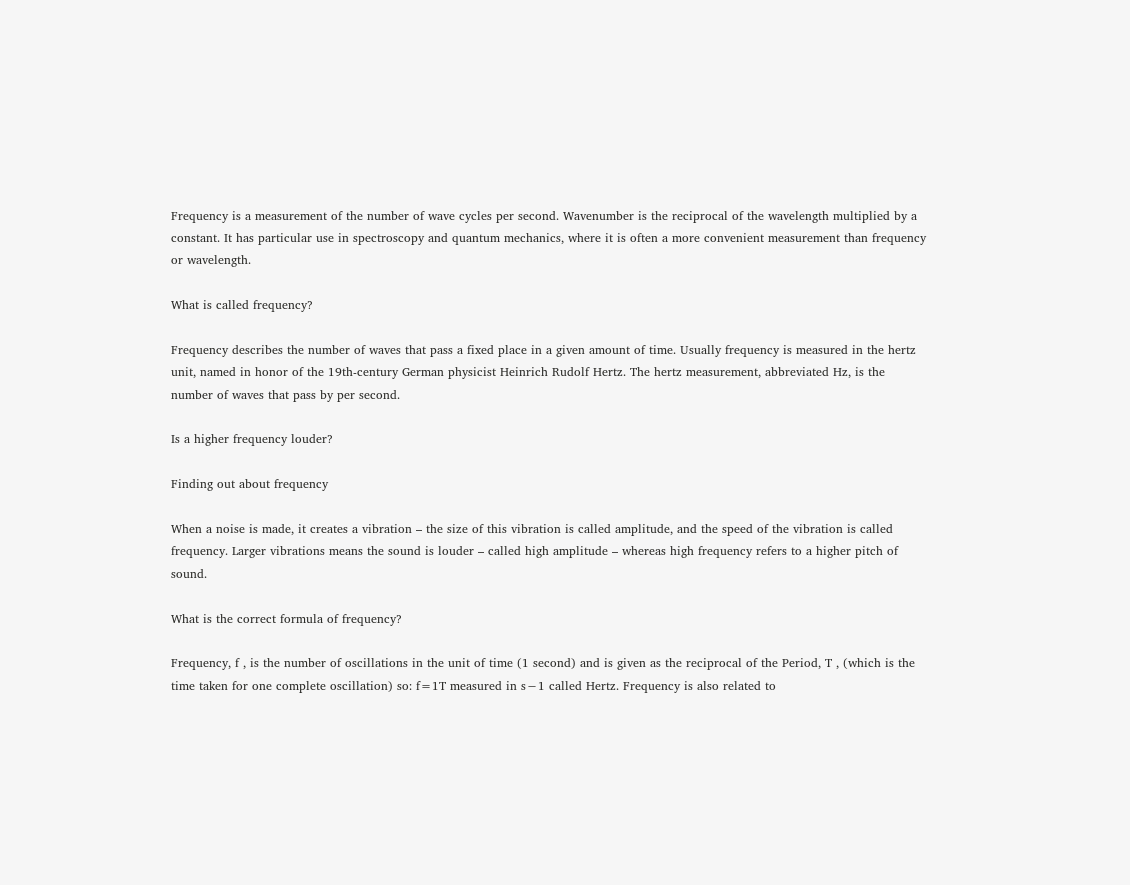Frequency is a measurement of the number of wave cycles per second. Wavenumber is the reciprocal of the wavelength multiplied by a constant. It has particular use in spectroscopy and quantum mechanics, where it is often a more convenient measurement than frequency or wavelength.

What is called frequency?

Frequency describes the number of waves that pass a fixed place in a given amount of time. Usually frequency is measured in the hertz unit, named in honor of the 19th-century German physicist Heinrich Rudolf Hertz. The hertz measurement, abbreviated Hz, is the number of waves that pass by per second.

Is a higher frequency louder?

Finding out about frequency

When a noise is made, it creates a vibration – the size of this vibration is called amplitude, and the speed of the vibration is called frequency. Larger vibrations means the sound is louder – called high amplitude – whereas high frequency refers to a higher pitch of sound.

What is the correct formula of frequency?

Frequency, f , is the number of oscillations in the unit of time (1 second) and is given as the reciprocal of the Period, T , (which is the time taken for one complete oscillation) so: f=1T measured in s−1 called Hertz. Frequency is also related to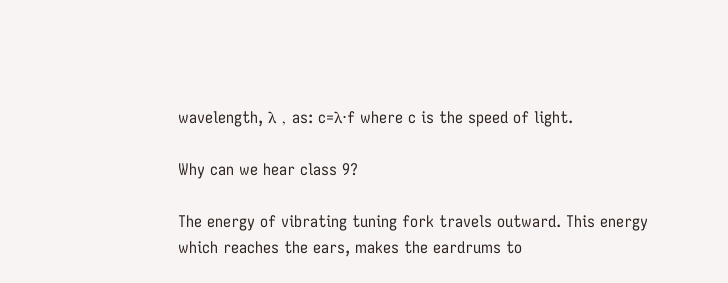wavelength, λ , as: c=λ⋅f where c is the speed of light.

Why can we hear class 9?

The energy of vibrating tuning fork travels outward. This energy which reaches the ears, makes the eardrums to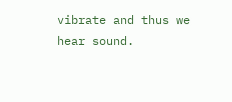vibrate and thus we hear sound.